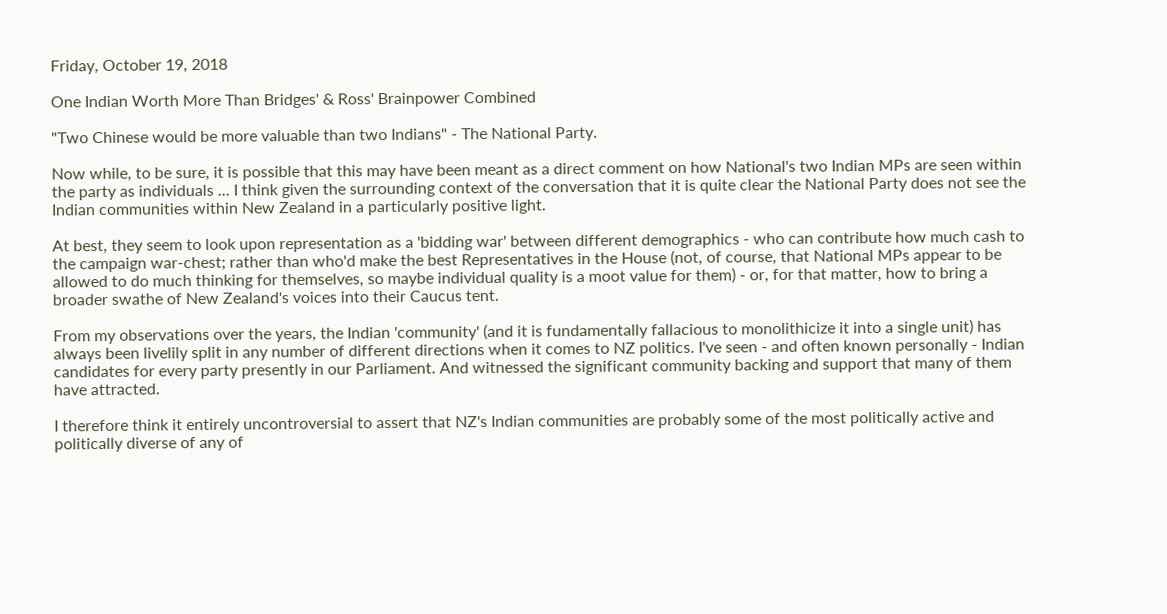Friday, October 19, 2018

One Indian Worth More Than Bridges' & Ross' Brainpower Combined

"Two Chinese would be more valuable than two Indians" - The National Party.

Now while, to be sure, it is possible that this may have been meant as a direct comment on how National's two Indian MPs are seen within the party as individuals ... I think given the surrounding context of the conversation that it is quite clear the National Party does not see the Indian communities within New Zealand in a particularly positive light.

At best, they seem to look upon representation as a 'bidding war' between different demographics - who can contribute how much cash to the campaign war-chest; rather than who'd make the best Representatives in the House (not, of course, that National MPs appear to be allowed to do much thinking for themselves, so maybe individual quality is a moot value for them) - or, for that matter, how to bring a broader swathe of New Zealand's voices into their Caucus tent.

From my observations over the years, the Indian 'community' (and it is fundamentally fallacious to monolithicize it into a single unit) has always been livelily split in any number of different directions when it comes to NZ politics. I've seen - and often known personally - Indian candidates for every party presently in our Parliament. And witnessed the significant community backing and support that many of them have attracted.

I therefore think it entirely uncontroversial to assert that NZ's Indian communities are probably some of the most politically active and politically diverse of any of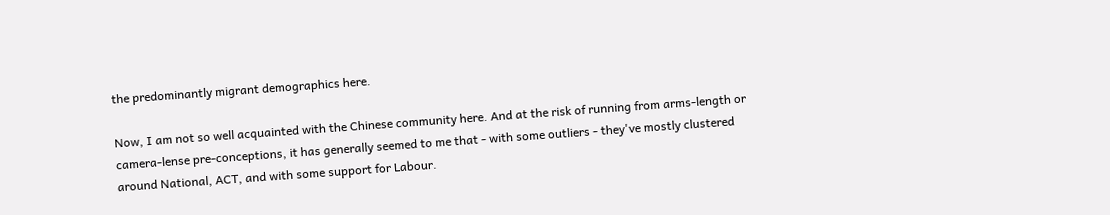the predominantly migrant demographics here.

Now, I am not so well acquainted with the Chinese community here. And at the risk of running from arms-length or camera-lense pre-conceptions, it has generally seemed to me that - with some outliers - they've mostly clustered around National, ACT, and with some support for Labour.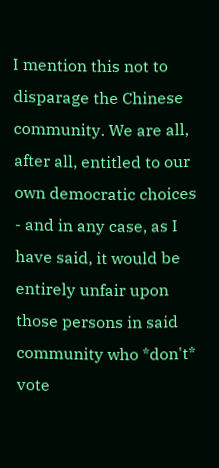I mention this not to disparage the Chinese community. We are all, after all, entitled to our own democratic choices - and in any case, as I have said, it would be entirely unfair upon those persons in said community who *don't* vote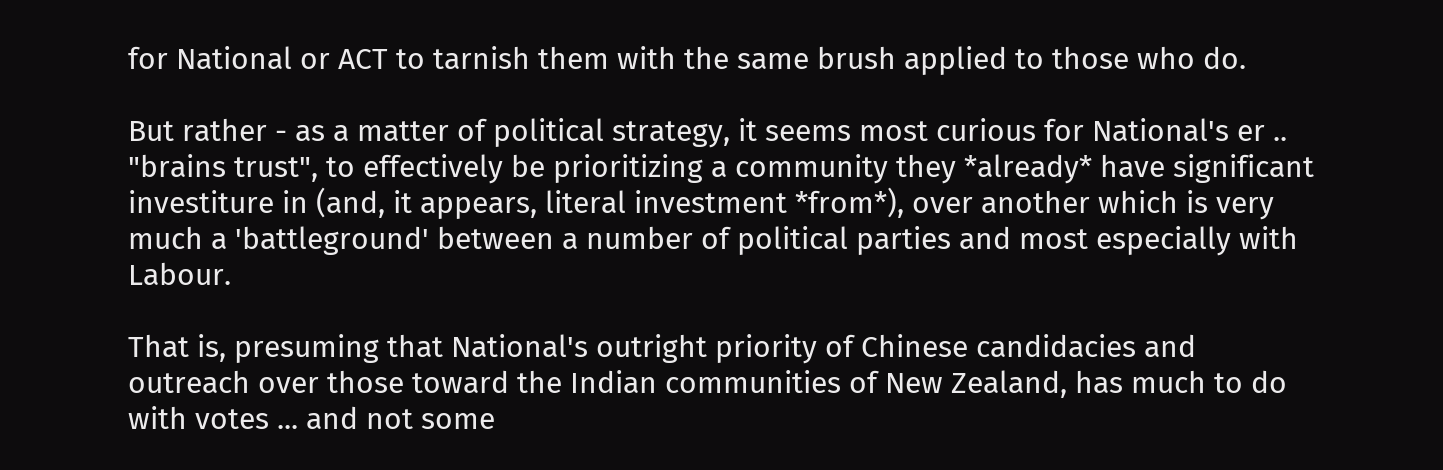for National or ACT to tarnish them with the same brush applied to those who do.

But rather - as a matter of political strategy, it seems most curious for National's er .. "brains trust", to effectively be prioritizing a community they *already* have significant investiture in (and, it appears, literal investment *from*), over another which is very much a 'battleground' between a number of political parties and most especially with Labour.

That is, presuming that National's outright priority of Chinese candidacies and outreach over those toward the Indian communities of New Zealand, has much to do with votes ... and not some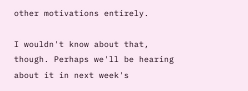other motivations entirely.

I wouldn't know about that, though. Perhaps we'll be hearing about it in next week's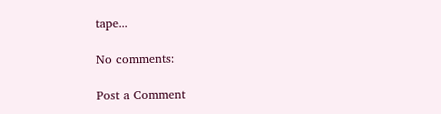tape...

No comments:

Post a Comment